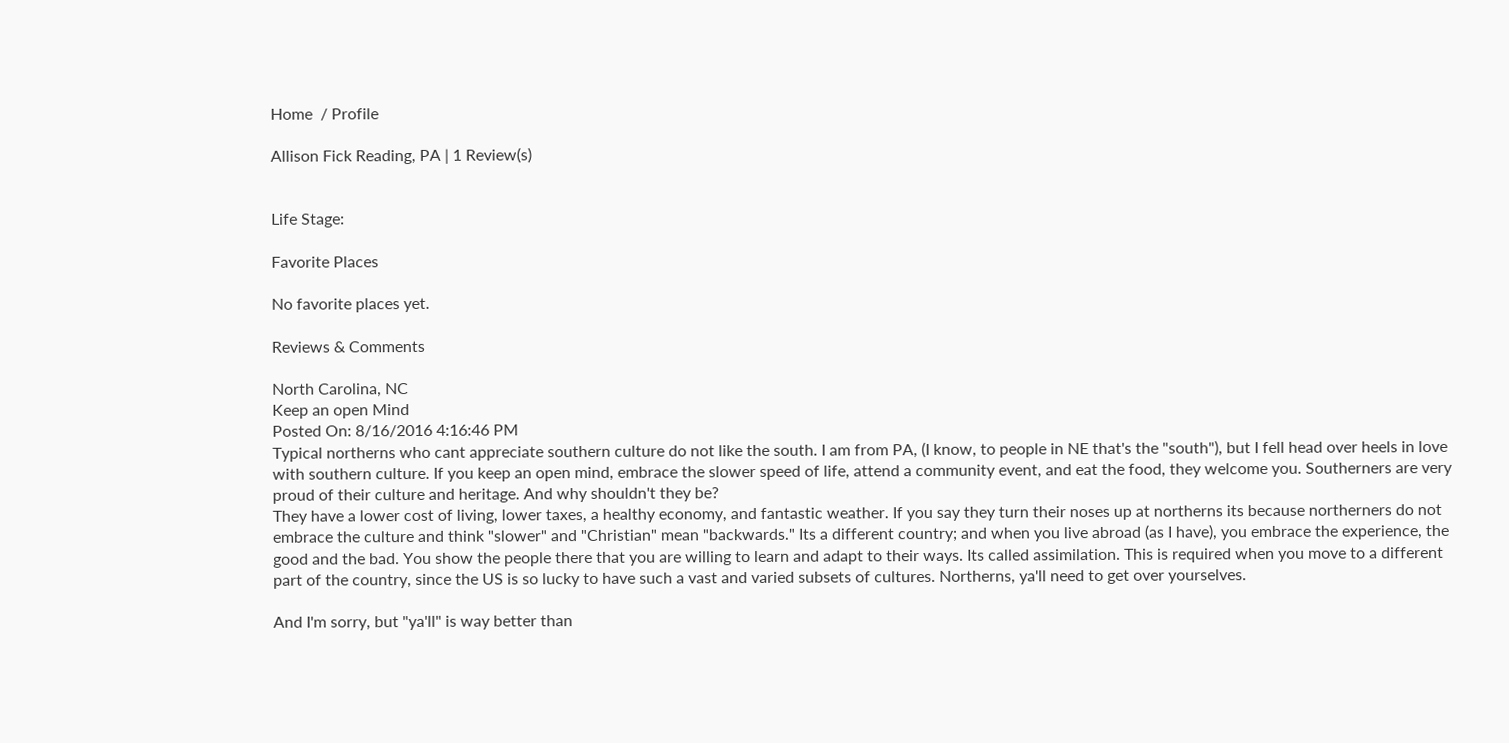Home  / Profile

Allison Fick Reading, PA | 1 Review(s)


Life Stage:

Favorite Places

No favorite places yet.

Reviews & Comments

North Carolina, NC
Keep an open Mind
Posted On: 8/16/2016 4:16:46 PM
Typical northerns who cant appreciate southern culture do not like the south. I am from PA, (I know, to people in NE that's the "south"), but I fell head over heels in love with southern culture. If you keep an open mind, embrace the slower speed of life, attend a community event, and eat the food, they welcome you. Southerners are very proud of their culture and heritage. And why shouldn't they be?
They have a lower cost of living, lower taxes, a healthy economy, and fantastic weather. If you say they turn their noses up at northerns its because northerners do not embrace the culture and think "slower" and "Christian" mean "backwards." Its a different country; and when you live abroad (as I have), you embrace the experience, the good and the bad. You show the people there that you are willing to learn and adapt to their ways. Its called assimilation. This is required when you move to a different part of the country, since the US is so lucky to have such a vast and varied subsets of cultures. Northerns, ya'll need to get over yourselves.

And I'm sorry, but "ya'll" is way better than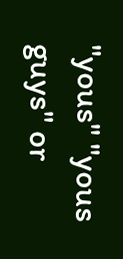"yous" "yous guys" or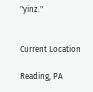"yinz."


Current Location

Reading, PA